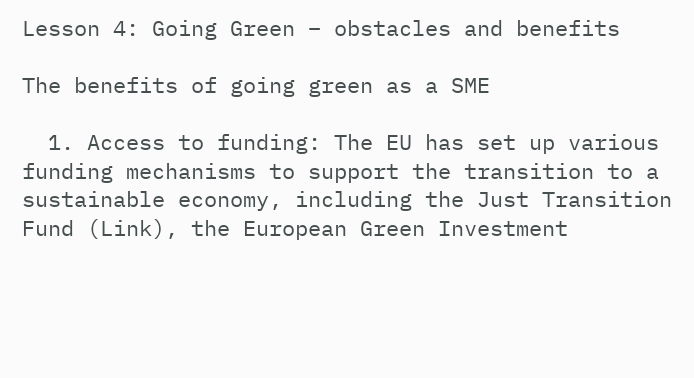Lesson 4: Going Green – obstacles and benefits

The benefits of going green as a SME

  1. Access to funding: The EU has set up various funding mechanisms to support the transition to a sustainable economy, including the Just Transition Fund (Link), the European Green Investment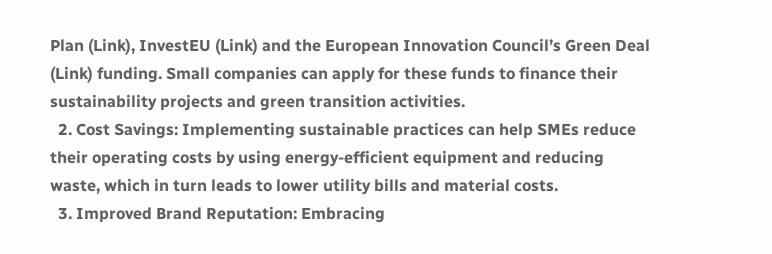Plan (Link), InvestEU (Link) and the European Innovation Council’s Green Deal (Link) funding. Small companies can apply for these funds to finance their sustainability projects and green transition activities.
  2. Cost Savings: Implementing sustainable practices can help SMEs reduce their operating costs by using energy-efficient equipment and reducing waste, which in turn leads to lower utility bills and material costs.
  3. Improved Brand Reputation: Embracing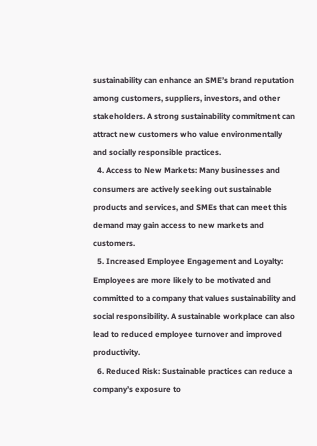sustainability can enhance an SME’s brand reputation among customers, suppliers, investors, and other stakeholders. A strong sustainability commitment can attract new customers who value environmentally and socially responsible practices.
  4. Access to New Markets: Many businesses and consumers are actively seeking out sustainable products and services, and SMEs that can meet this demand may gain access to new markets and customers.
  5. Increased Employee Engagement and Loyalty: Employees are more likely to be motivated and committed to a company that values sustainability and social responsibility. A sustainable workplace can also lead to reduced employee turnover and improved productivity.
  6. Reduced Risk: Sustainable practices can reduce a company’s exposure to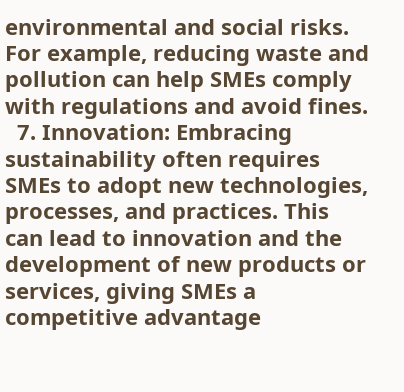environmental and social risks. For example, reducing waste and pollution can help SMEs comply with regulations and avoid fines.
  7. Innovation: Embracing sustainability often requires SMEs to adopt new technologies, processes, and practices. This can lead to innovation and the development of new products or services, giving SMEs a competitive advantage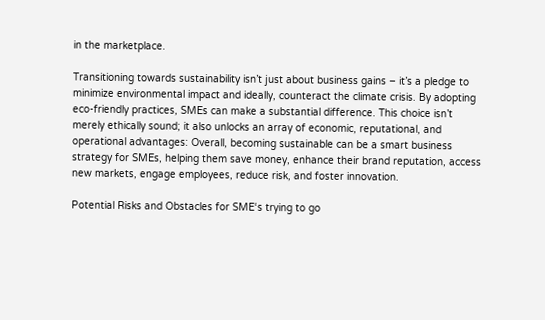in the marketplace.

Transitioning towards sustainability isn’t just about business gains – it’s a pledge to minimize environmental impact and ideally, counteract the climate crisis. By adopting eco-friendly practices, SMEs can make a substantial difference. This choice isn’t merely ethically sound; it also unlocks an array of economic, reputational, and operational advantages: Overall, becoming sustainable can be a smart business strategy for SMEs, helping them save money, enhance their brand reputation, access new markets, engage employees, reduce risk, and foster innovation.

Potential Risks and Obstacles for SME‘s trying to go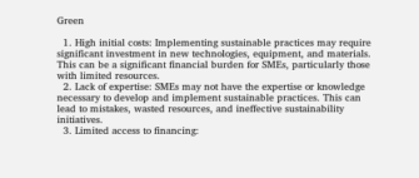Green

  1. High initial costs: Implementing sustainable practices may require significant investment in new technologies, equipment, and materials. This can be a significant financial burden for SMEs, particularly those with limited resources.
  2. Lack of expertise: SMEs may not have the expertise or knowledge necessary to develop and implement sustainable practices. This can lead to mistakes, wasted resources, and ineffective sustainability initiatives.
  3. Limited access to financing: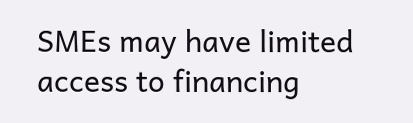SMEs may have limited access to financing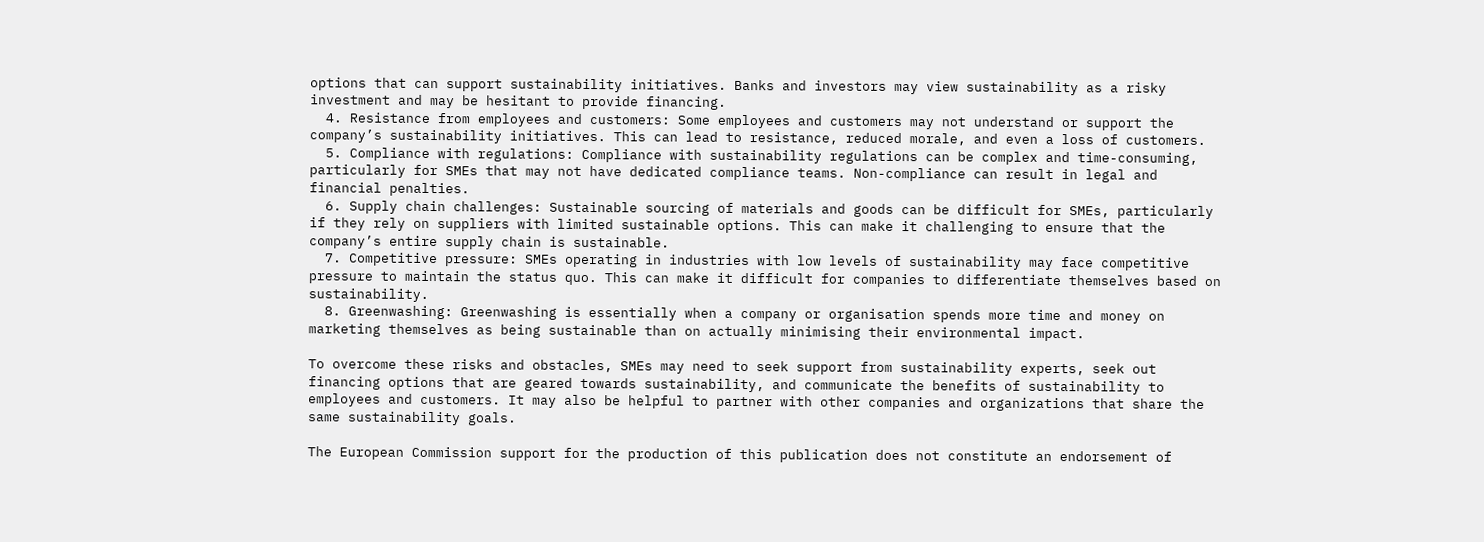options that can support sustainability initiatives. Banks and investors may view sustainability as a risky investment and may be hesitant to provide financing.
  4. Resistance from employees and customers: Some employees and customers may not understand or support the company’s sustainability initiatives. This can lead to resistance, reduced morale, and even a loss of customers.
  5. Compliance with regulations: Compliance with sustainability regulations can be complex and time-consuming, particularly for SMEs that may not have dedicated compliance teams. Non-compliance can result in legal and financial penalties.
  6. Supply chain challenges: Sustainable sourcing of materials and goods can be difficult for SMEs, particularly if they rely on suppliers with limited sustainable options. This can make it challenging to ensure that the company’s entire supply chain is sustainable.
  7. Competitive pressure: SMEs operating in industries with low levels of sustainability may face competitive pressure to maintain the status quo. This can make it difficult for companies to differentiate themselves based on sustainability.
  8. Greenwashing: Greenwashing is essentially when a company or organisation spends more time and money on marketing themselves as being sustainable than on actually minimising their environmental impact.

To overcome these risks and obstacles, SMEs may need to seek support from sustainability experts, seek out financing options that are geared towards sustainability, and communicate the benefits of sustainability to employees and customers. It may also be helpful to partner with other companies and organizations that share the same sustainability goals.

The European Commission support for the production of this publication does not constitute an endorsement of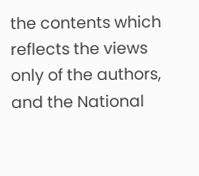the contents which reflects the views only of the authors, and the National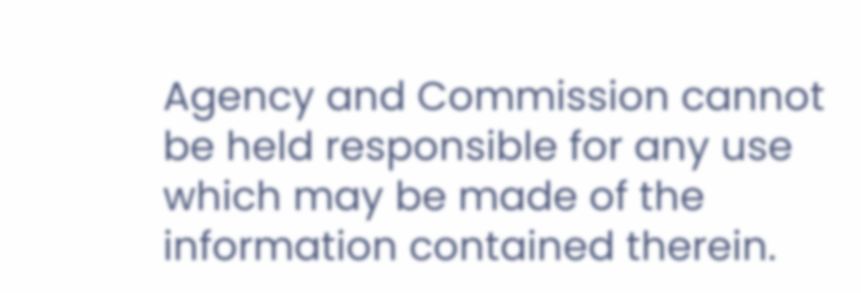Agency and Commission cannot be held responsible for any use which may be made of the information contained therein.